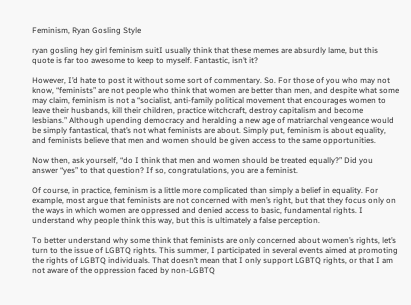Feminism, Ryan Gosling Style

ryan gosling hey girl feminism suitI usually think that these memes are absurdly lame, but this quote is far too awesome to keep to myself. Fantastic, isn’t it?

However, I’d hate to post it without some sort of commentary. So. For those of you who may not know, “feminists” are not people who think that women are better than men, and despite what some may claim, feminism is not a “socialist, anti-family political movement that encourages women to leave their husbands, kill their children, practice witchcraft, destroy capitalism and become lesbians.” Although upending democracy and heralding a new age of matriarchal vengeance would be simply fantastical, that’s not what feminists are about. Simply put, feminism is about equality, and feminists believe that men and women should be given access to the same opportunities.

Now then, ask yourself, “do I think that men and women should be treated equally?” Did you answer “yes” to that question? If so, congratulations, you are a feminist.

Of course, in practice, feminism is a little more complicated than simply a belief in equality. For example, most argue that feminists are not concerned with men’s right, but that they focus only on the ways in which women are oppressed and denied access to basic, fundamental rights. I understand why people think this way, but this is ultimately a false perception.

To better understand why some think that feminists are only concerned about women’s rights, let’s turn to the issue of LGBTQ rights. This summer, I participated in several events aimed at promoting the rights of LGBTQ individuals. That doesn’t mean that I only support LGBTQ rights, or that I am not aware of the oppression faced by non-LGBTQ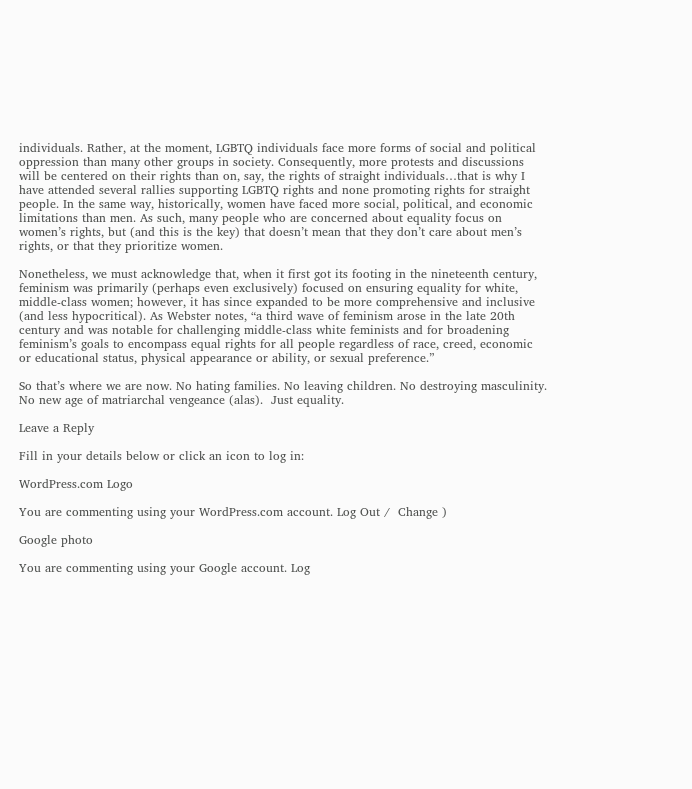individuals. Rather, at the moment, LGBTQ individuals face more forms of social and political oppression than many other groups in society. Consequently, more protests and discussions will be centered on their rights than on, say, the rights of straight individuals…that is why I have attended several rallies supporting LGBTQ rights and none promoting rights for straight people. In the same way, historically, women have faced more social, political, and economic limitations than men. As such, many people who are concerned about equality focus on women’s rights, but (and this is the key) that doesn’t mean that they don’t care about men’s rights, or that they prioritize women.

Nonetheless, we must acknowledge that, when it first got its footing in the nineteenth century, feminism was primarily (perhaps even exclusively) focused on ensuring equality for white, middle-class women; however, it has since expanded to be more comprehensive and inclusive (and less hypocritical). As Webster notes, “a third wave of feminism arose in the late 20th century and was notable for challenging middle-class white feminists and for broadening feminism’s goals to encompass equal rights for all people regardless of race, creed, economic or educational status, physical appearance or ability, or sexual preference.”

So that’s where we are now. No hating families. No leaving children. No destroying masculinity. No new age of matriarchal vengeance (alas).  Just equality.

Leave a Reply

Fill in your details below or click an icon to log in:

WordPress.com Logo

You are commenting using your WordPress.com account. Log Out /  Change )

Google photo

You are commenting using your Google account. Log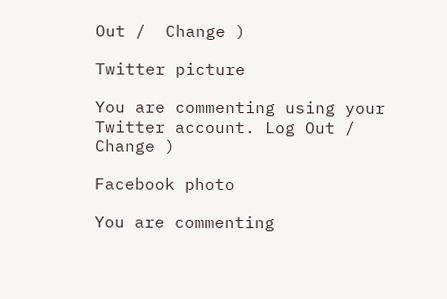Out /  Change )

Twitter picture

You are commenting using your Twitter account. Log Out /  Change )

Facebook photo

You are commenting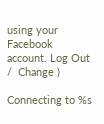using your Facebook account. Log Out /  Change )

Connecting to %s